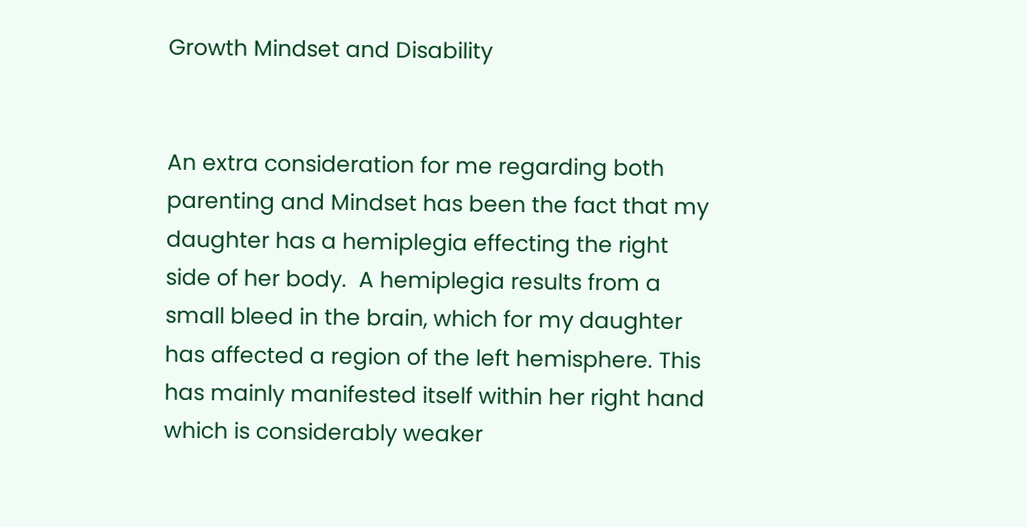Growth Mindset and Disability


An extra consideration for me regarding both parenting and Mindset has been the fact that my daughter has a hemiplegia effecting the right side of her body.  A hemiplegia results from a small bleed in the brain, which for my daughter has affected a region of the left hemisphere. This has mainly manifested itself within her right hand which is considerably weaker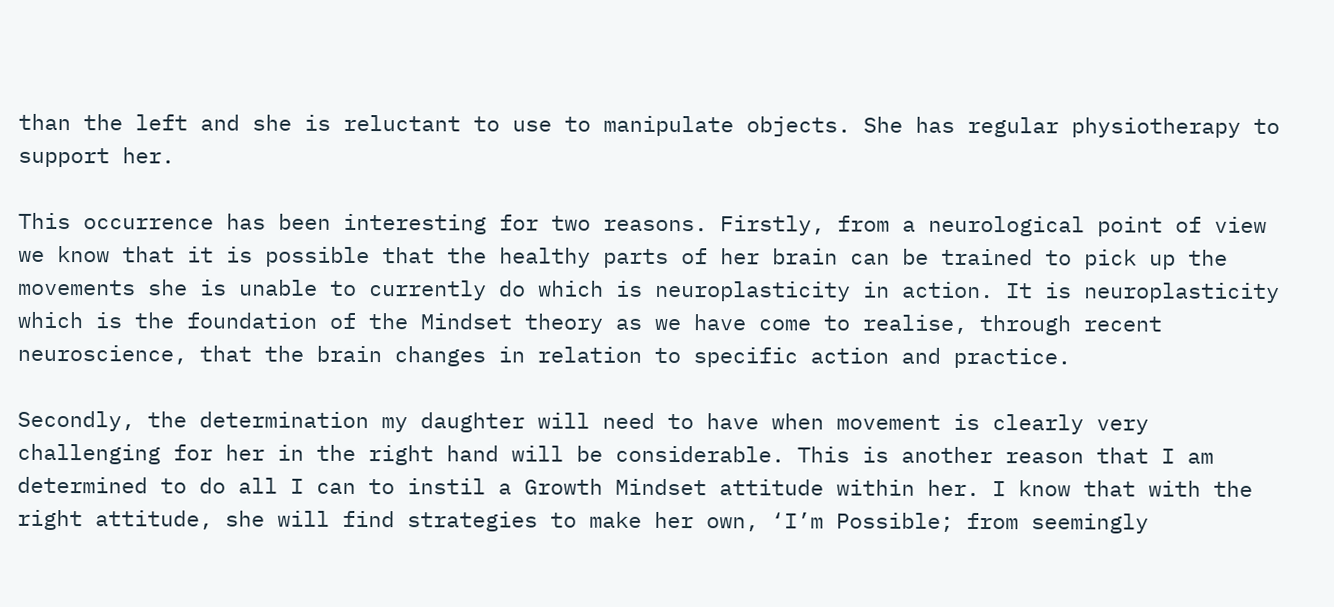than the left and she is reluctant to use to manipulate objects. She has regular physiotherapy to support her.

This occurrence has been interesting for two reasons. Firstly, from a neurological point of view we know that it is possible that the healthy parts of her brain can be trained to pick up the movements she is unable to currently do which is neuroplasticity in action. It is neuroplasticity which is the foundation of the Mindset theory as we have come to realise, through recent neuroscience, that the brain changes in relation to specific action and practice.

Secondly, the determination my daughter will need to have when movement is clearly very challenging for her in the right hand will be considerable. This is another reason that I am determined to do all I can to instil a Growth Mindset attitude within her. I know that with the right attitude, she will find strategies to make her own, ‘I’m Possible; from seemingly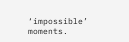‘impossible’ moments.